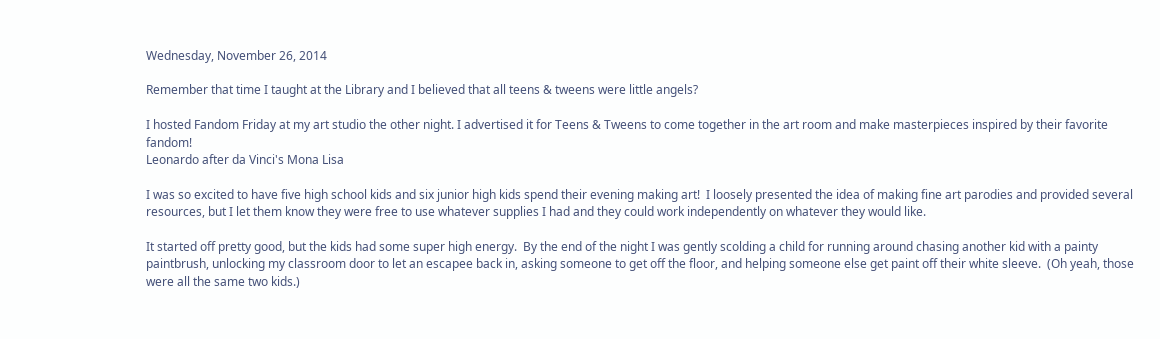Wednesday, November 26, 2014

Remember that time I taught at the Library and I believed that all teens & tweens were little angels?

I hosted Fandom Friday at my art studio the other night. I advertised it for Teens & Tweens to come together in the art room and make masterpieces inspired by their favorite fandom!
Leonardo after da Vinci's Mona Lisa

I was so excited to have five high school kids and six junior high kids spend their evening making art!  I loosely presented the idea of making fine art parodies and provided several resources, but I let them know they were free to use whatever supplies I had and they could work independently on whatever they would like.

It started off pretty good, but the kids had some super high energy.  By the end of the night I was gently scolding a child for running around chasing another kid with a painty paintbrush, unlocking my classroom door to let an escapee back in, asking someone to get off the floor, and helping someone else get paint off their white sleeve.  (Oh yeah, those were all the same two kids.)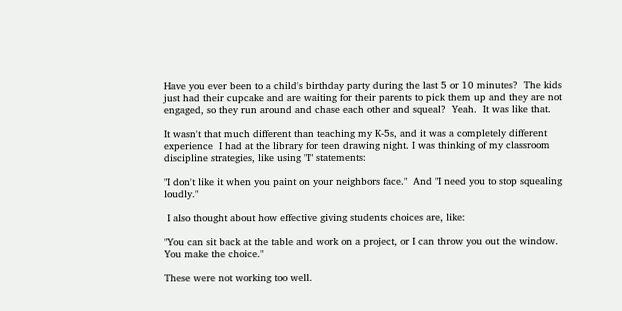Have you ever been to a child's birthday party during the last 5 or 10 minutes?  The kids just had their cupcake and are waiting for their parents to pick them up and they are not engaged, so they run around and chase each other and squeal?  Yeah.  It was like that.

It wasn't that much different than teaching my K-5s, and it was a completely different experience  I had at the library for teen drawing night. I was thinking of my classroom discipline strategies, like using "I" statements:

"I don't like it when you paint on your neighbors face."  And "I need you to stop squealing loudly."

 I also thought about how effective giving students choices are, like:

"You can sit back at the table and work on a project, or I can throw you out the window.  You make the choice."

These were not working too well.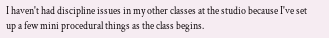I haven't had discipline issues in my other classes at the studio because I've set up a few mini procedural things as the class begins.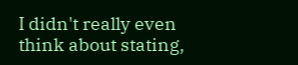I didn't really even think about stating,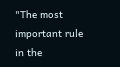"The most important rule in the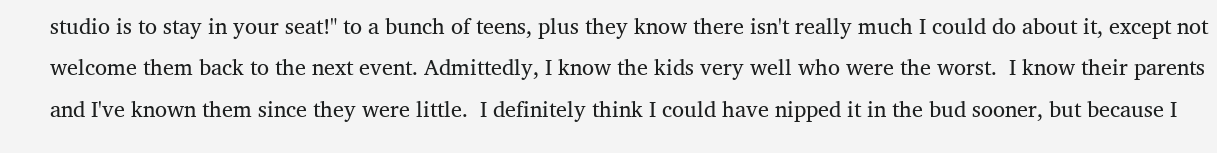studio is to stay in your seat!" to a bunch of teens, plus they know there isn't really much I could do about it, except not welcome them back to the next event. Admittedly, I know the kids very well who were the worst.  I know their parents and I've known them since they were little.  I definitely think I could have nipped it in the bud sooner, but because I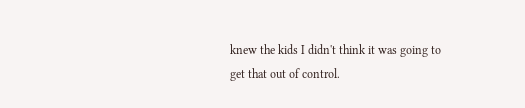knew the kids I didn't think it was going to get that out of control.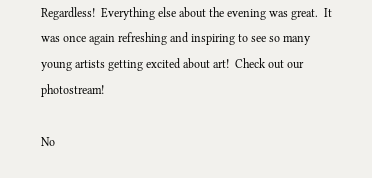Regardless!  Everything else about the evening was great.  It was once again refreshing and inspiring to see so many young artists getting excited about art!  Check out our photostream!

No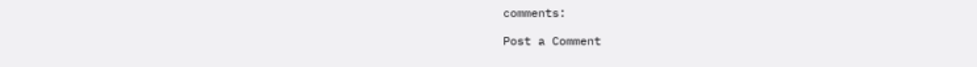comments:

Post a Comment